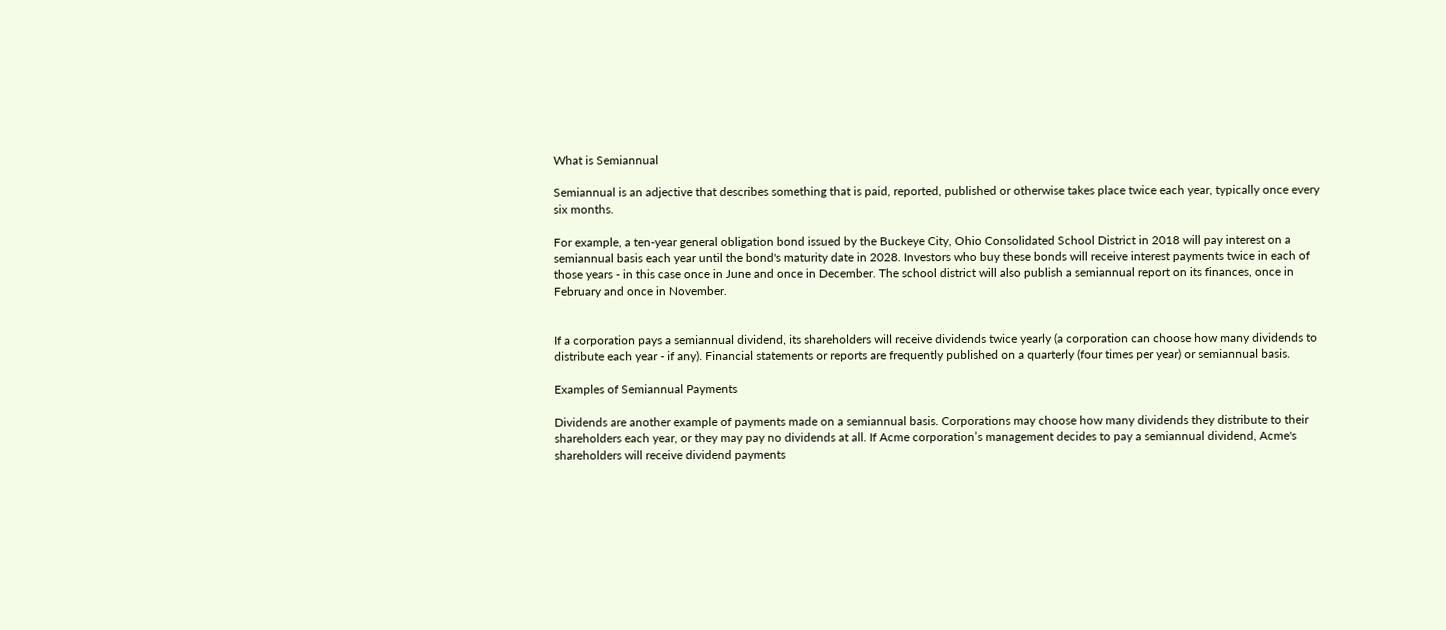What is Semiannual

Semiannual is an adjective that describes something that is paid, reported, published or otherwise takes place twice each year, typically once every six months.

For example, a ten-year general obligation bond issued by the Buckeye City, Ohio Consolidated School District in 2018 will pay interest on a semiannual basis each year until the bond's maturity date in 2028. Investors who buy these bonds will receive interest payments twice in each of those years - in this case once in June and once in December. The school district will also publish a semiannual report on its finances, once in February and once in November.


If a corporation pays a semiannual dividend, its shareholders will receive dividends twice yearly (a corporation can choose how many dividends to distribute each year - if any). Financial statements or reports are frequently published on a quarterly (four times per year) or semiannual basis.

Examples of Semiannual Payments

Dividends are another example of payments made on a semiannual basis. Corporations may choose how many dividends they distribute to their shareholders each year, or they may pay no dividends at all. If Acme corporation’s management decides to pay a semiannual dividend, Acme's shareholders will receive dividend payments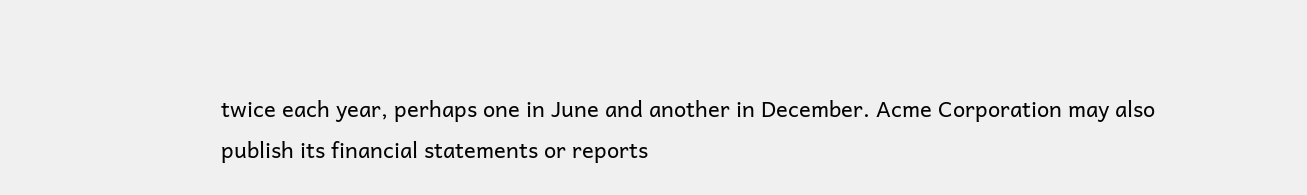twice each year, perhaps one in June and another in December. Acme Corporation may also publish its financial statements or reports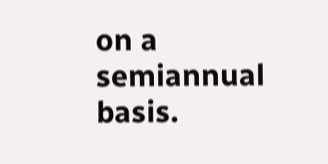on a semiannual basis.